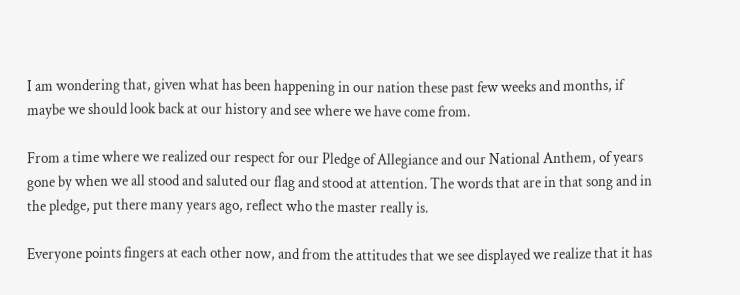I am wondering that, given what has been happening in our nation these past few weeks and months, if maybe we should look back at our history and see where we have come from.

From a time where we realized our respect for our Pledge of Allegiance and our National Anthem, of years gone by when we all stood and saluted our flag and stood at attention. The words that are in that song and in the pledge, put there many years ago, reflect who the master really is.

Everyone points fingers at each other now, and from the attitudes that we see displayed we realize that it has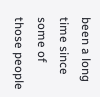been a long time since some of those people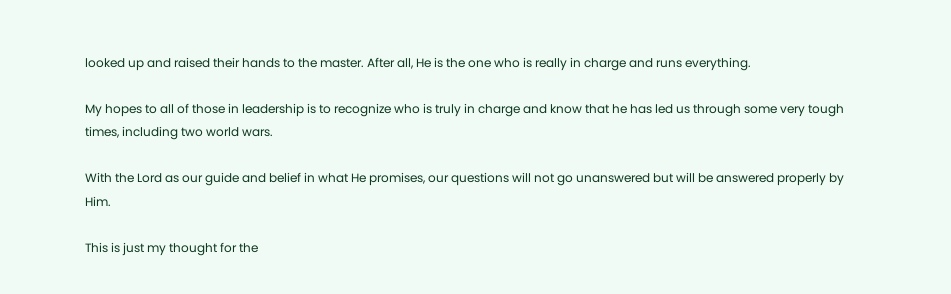looked up and raised their hands to the master. After all, He is the one who is really in charge and runs everything.

My hopes to all of those in leadership is to recognize who is truly in charge and know that he has led us through some very tough times, including two world wars.

With the Lord as our guide and belief in what He promises, our questions will not go unanswered but will be answered properly by Him.

This is just my thought for the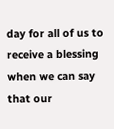day for all of us to receive a blessing when we can say that our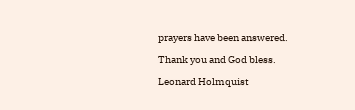prayers have been answered.

Thank you and God bless.

Leonard Holmquist